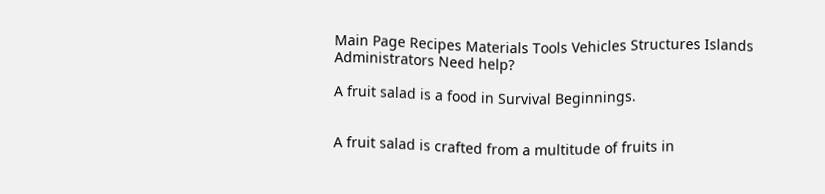Main Page Recipes Materials Tools Vehicles Structures Islands Administrators Need help?

A fruit salad is a food in Survival Beginnings.


A fruit salad is crafted from a multitude of fruits in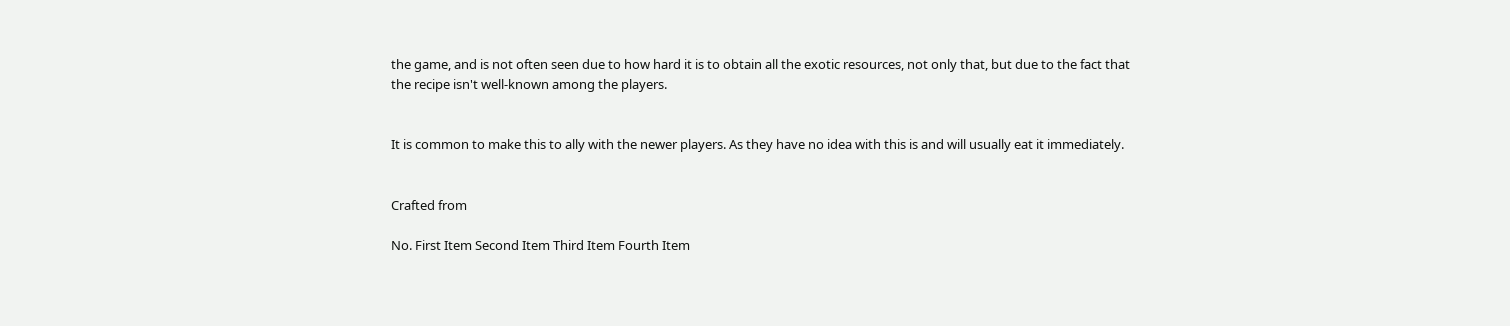the game, and is not often seen due to how hard it is to obtain all the exotic resources, not only that, but due to the fact that the recipe isn't well-known among the players.


It is common to make this to ally with the newer players. As they have no idea with this is and will usually eat it immediately.


Crafted from

No. First Item Second Item Third Item Fourth Item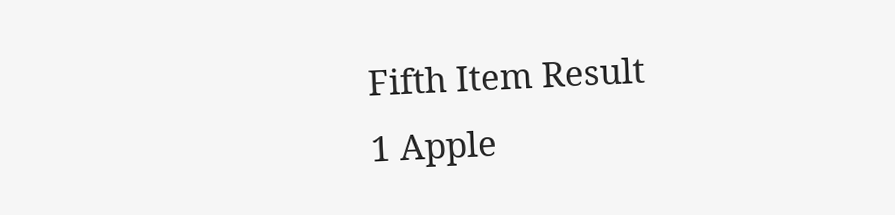Fifth Item Result
1 Apple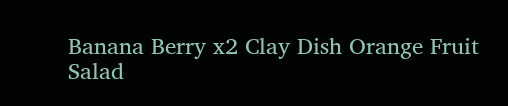Banana Berry x2 Clay Dish Orange Fruit Salad